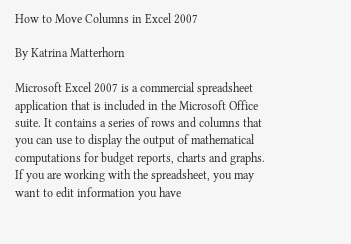How to Move Columns in Excel 2007

By Katrina Matterhorn

Microsoft Excel 2007 is a commercial spreadsheet application that is included in the Microsoft Office suite. It contains a series of rows and columns that you can use to display the output of mathematical computations for budget reports, charts and graphs. If you are working with the spreadsheet, you may want to edit information you have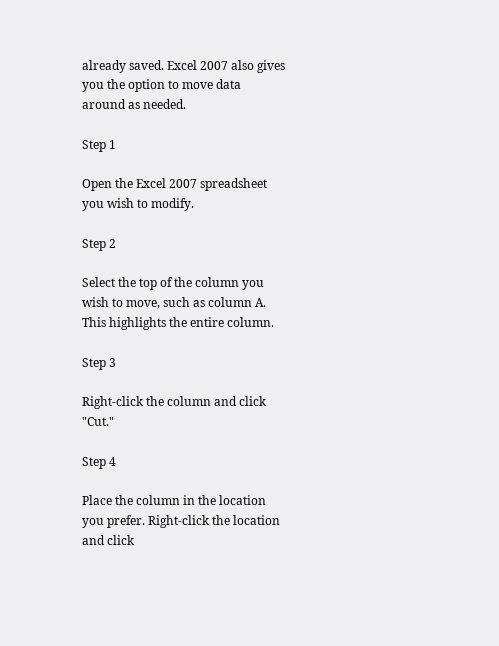already saved. Excel 2007 also gives you the option to move data around as needed.

Step 1

Open the Excel 2007 spreadsheet you wish to modify.

Step 2

Select the top of the column you wish to move, such as column A. This highlights the entire column.

Step 3

Right-click the column and click "Cut."

Step 4

Place the column in the location you prefer. Right-click the location and click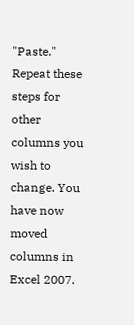"Paste." Repeat these steps for other columns you wish to change. You have now moved columns in Excel 2007.